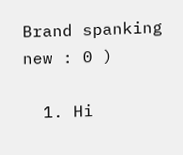Brand spanking new : 0 )

  1. Hi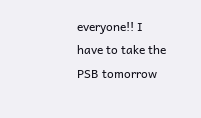everyone!! I have to take the PSB tomorrow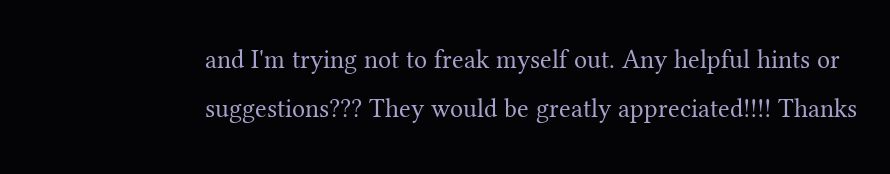and I'm trying not to freak myself out. Any helpful hints or suggestions??? They would be greatly appreciated!!!! Thanks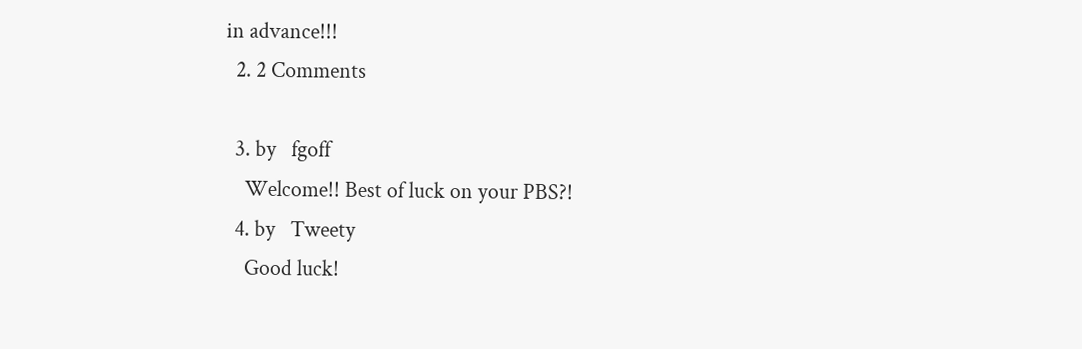in advance!!!
  2. 2 Comments

  3. by   fgoff
    Welcome!! Best of luck on your PBS?!
  4. by   Tweety
    Good luck!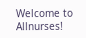Welcome to Allnurses!